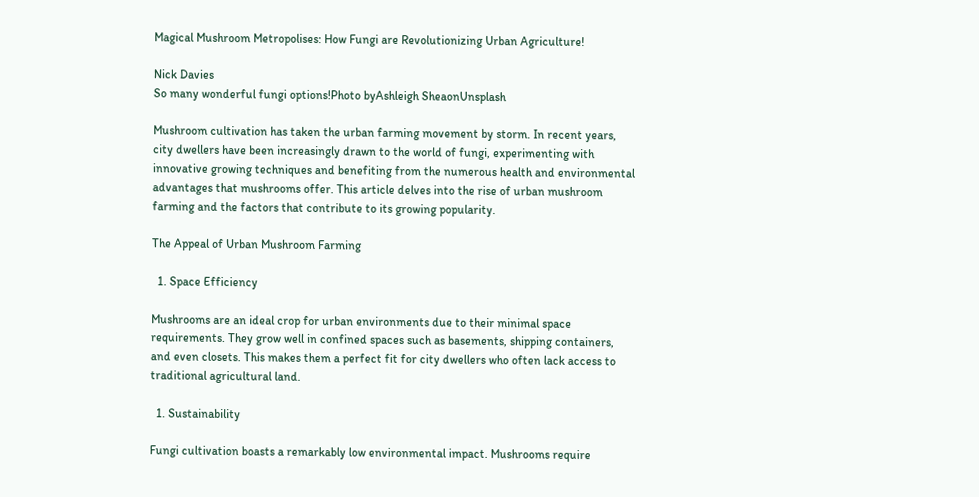Magical Mushroom Metropolises: How Fungi are Revolutionizing Urban Agriculture!

Nick Davies
So many wonderful fungi options!Photo byAshleigh SheaonUnsplash

Mushroom cultivation has taken the urban farming movement by storm. In recent years, city dwellers have been increasingly drawn to the world of fungi, experimenting with innovative growing techniques and benefiting from the numerous health and environmental advantages that mushrooms offer. This article delves into the rise of urban mushroom farming and the factors that contribute to its growing popularity.

The Appeal of Urban Mushroom Farming

  1. Space Efficiency

Mushrooms are an ideal crop for urban environments due to their minimal space requirements. They grow well in confined spaces such as basements, shipping containers, and even closets. This makes them a perfect fit for city dwellers who often lack access to traditional agricultural land.

  1. Sustainability

Fungi cultivation boasts a remarkably low environmental impact. Mushrooms require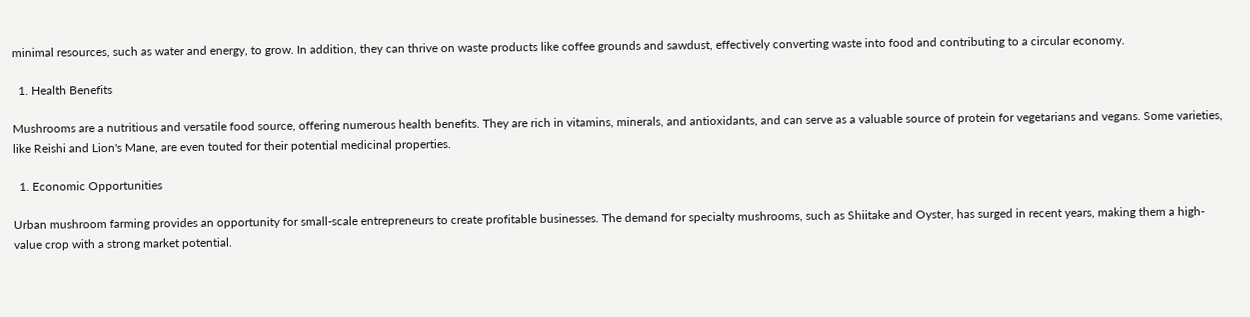minimal resources, such as water and energy, to grow. In addition, they can thrive on waste products like coffee grounds and sawdust, effectively converting waste into food and contributing to a circular economy.

  1. Health Benefits

Mushrooms are a nutritious and versatile food source, offering numerous health benefits. They are rich in vitamins, minerals, and antioxidants, and can serve as a valuable source of protein for vegetarians and vegans. Some varieties, like Reishi and Lion's Mane, are even touted for their potential medicinal properties.

  1. Economic Opportunities

Urban mushroom farming provides an opportunity for small-scale entrepreneurs to create profitable businesses. The demand for specialty mushrooms, such as Shiitake and Oyster, has surged in recent years, making them a high-value crop with a strong market potential.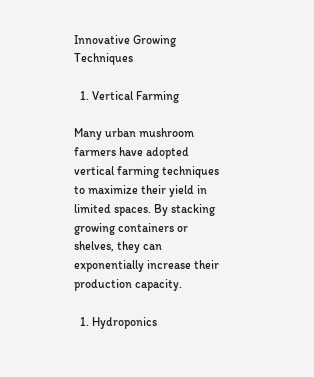Innovative Growing Techniques

  1. Vertical Farming

Many urban mushroom farmers have adopted vertical farming techniques to maximize their yield in limited spaces. By stacking growing containers or shelves, they can exponentially increase their production capacity.

  1. Hydroponics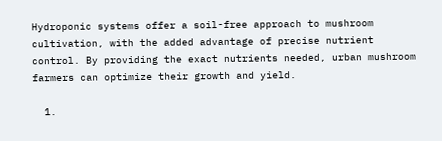Hydroponic systems offer a soil-free approach to mushroom cultivation, with the added advantage of precise nutrient control. By providing the exact nutrients needed, urban mushroom farmers can optimize their growth and yield.

  1.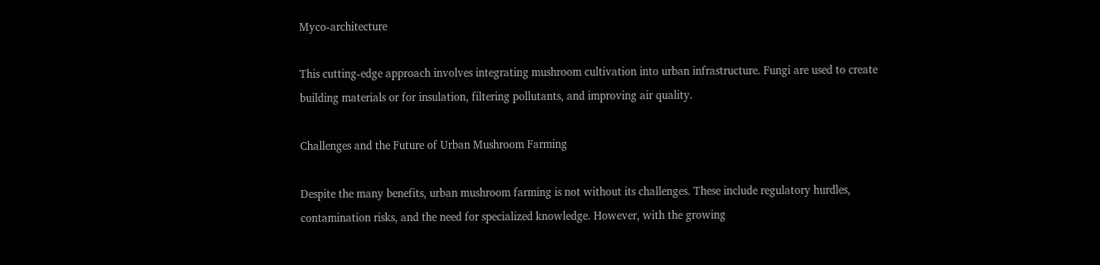Myco-architecture

This cutting-edge approach involves integrating mushroom cultivation into urban infrastructure. Fungi are used to create building materials or for insulation, filtering pollutants, and improving air quality.

Challenges and the Future of Urban Mushroom Farming

Despite the many benefits, urban mushroom farming is not without its challenges. These include regulatory hurdles, contamination risks, and the need for specialized knowledge. However, with the growing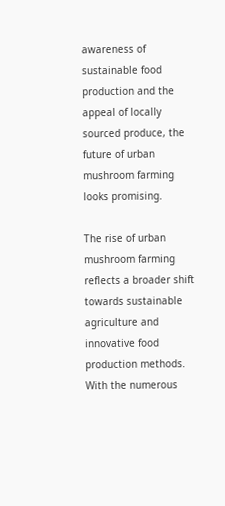awareness of sustainable food production and the appeal of locally sourced produce, the future of urban mushroom farming looks promising.

The rise of urban mushroom farming reflects a broader shift towards sustainable agriculture and innovative food production methods. With the numerous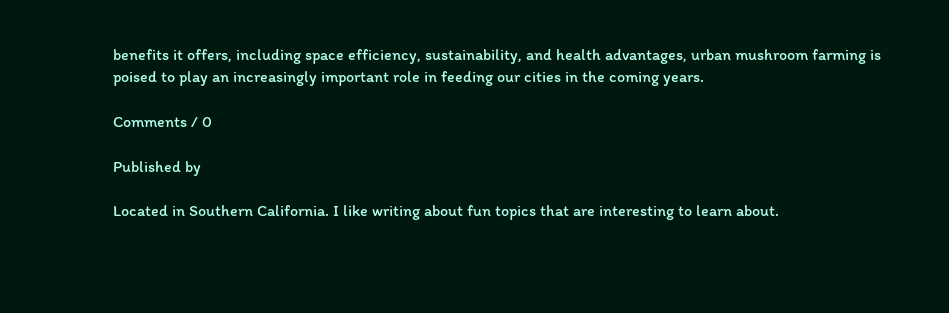benefits it offers, including space efficiency, sustainability, and health advantages, urban mushroom farming is poised to play an increasingly important role in feeding our cities in the coming years.

Comments / 0

Published by

Located in Southern California. I like writing about fun topics that are interesting to learn about.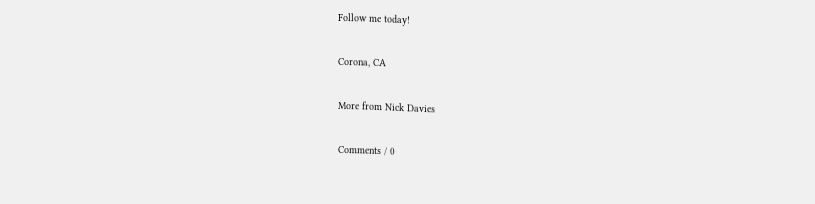Follow me today!

Corona, CA

More from Nick Davies

Comments / 0